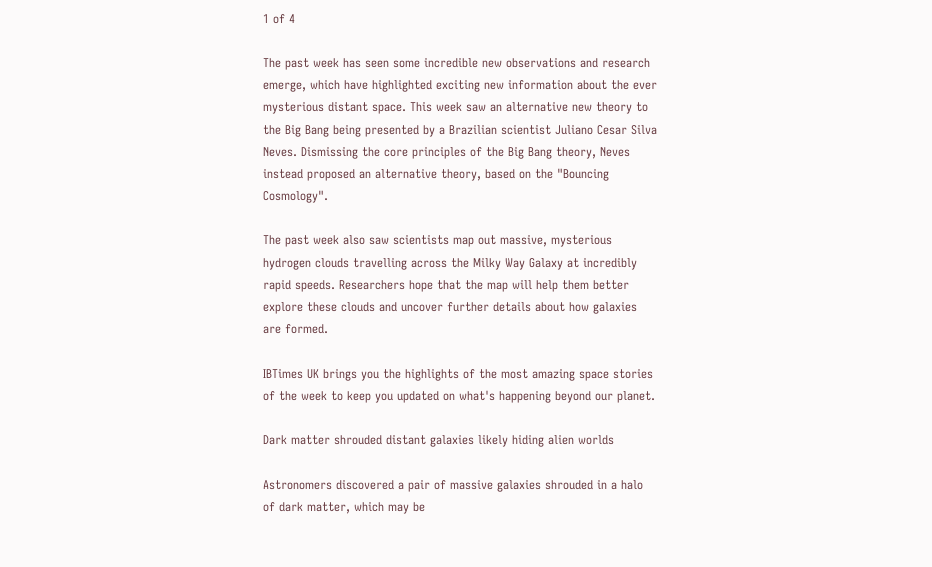1 of 4

The past week has seen some incredible new observations and research emerge, which have highlighted exciting new information about the ever mysterious distant space. This week saw an alternative new theory to the Big Bang being presented by a Brazilian scientist Juliano Cesar Silva Neves. Dismissing the core principles of the Big Bang theory, Neves instead proposed an alternative theory, based on the "Bouncing Cosmology".

The past week also saw scientists map out massive, mysterious hydrogen clouds travelling across the Milky Way Galaxy at incredibly rapid speeds. Researchers hope that the map will help them better explore these clouds and uncover further details about how galaxies are formed.

IBTimes UK brings you the highlights of the most amazing space stories of the week to keep you updated on what's happening beyond our planet.

Dark matter shrouded distant galaxies likely hiding alien worlds

Astronomers discovered a pair of massive galaxies shrouded in a halo of dark matter, which may be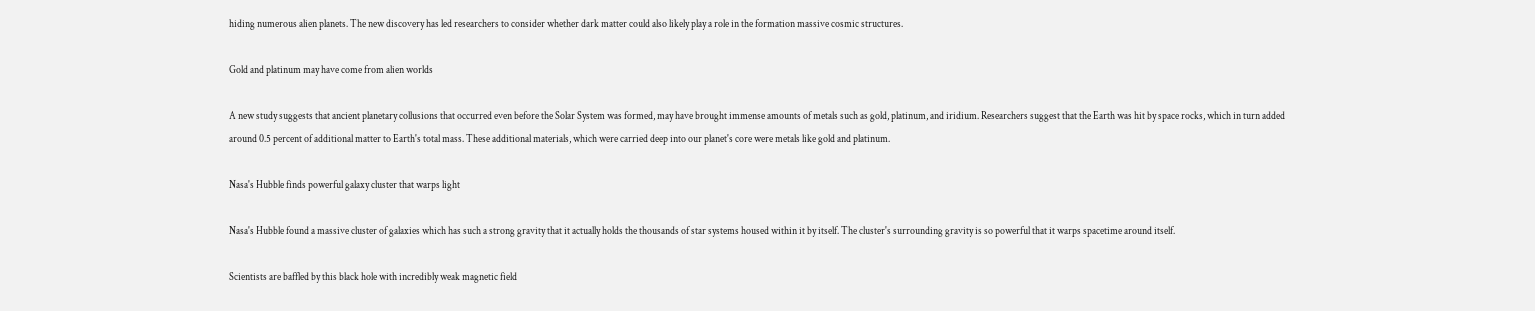hiding numerous alien planets. The new discovery has led researchers to consider whether dark matter could also likely play a role in the formation massive cosmic structures.

Gold and platinum may have come from alien worlds

A new study suggests that ancient planetary collusions that occurred even before the Solar System was formed, may have brought immense amounts of metals such as gold, platinum, and iridium. Researchers suggest that the Earth was hit by space rocks, which in turn added around 0.5 percent of additional matter to Earth's total mass. These additional materials, which were carried deep into our planet's core were metals like gold and platinum.

Nasa's Hubble finds powerful galaxy cluster that warps light

Nasa's Hubble found a massive cluster of galaxies which has such a strong gravity that it actually holds the thousands of star systems housed within it by itself. The cluster's surrounding gravity is so powerful that it warps spacetime around itself.

Scientists are baffled by this black hole with incredibly weak magnetic field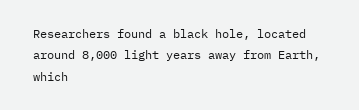Researchers found a black hole, located around 8,000 light years away from Earth, which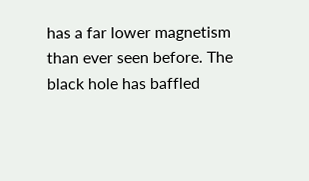has a far lower magnetism than ever seen before. The black hole has baffled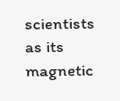scientists as its magnetic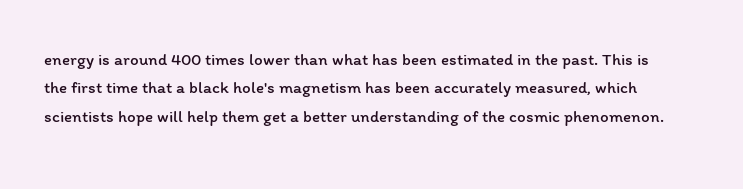energy is around 400 times lower than what has been estimated in the past. This is the first time that a black hole's magnetism has been accurately measured, which scientists hope will help them get a better understanding of the cosmic phenomenon.